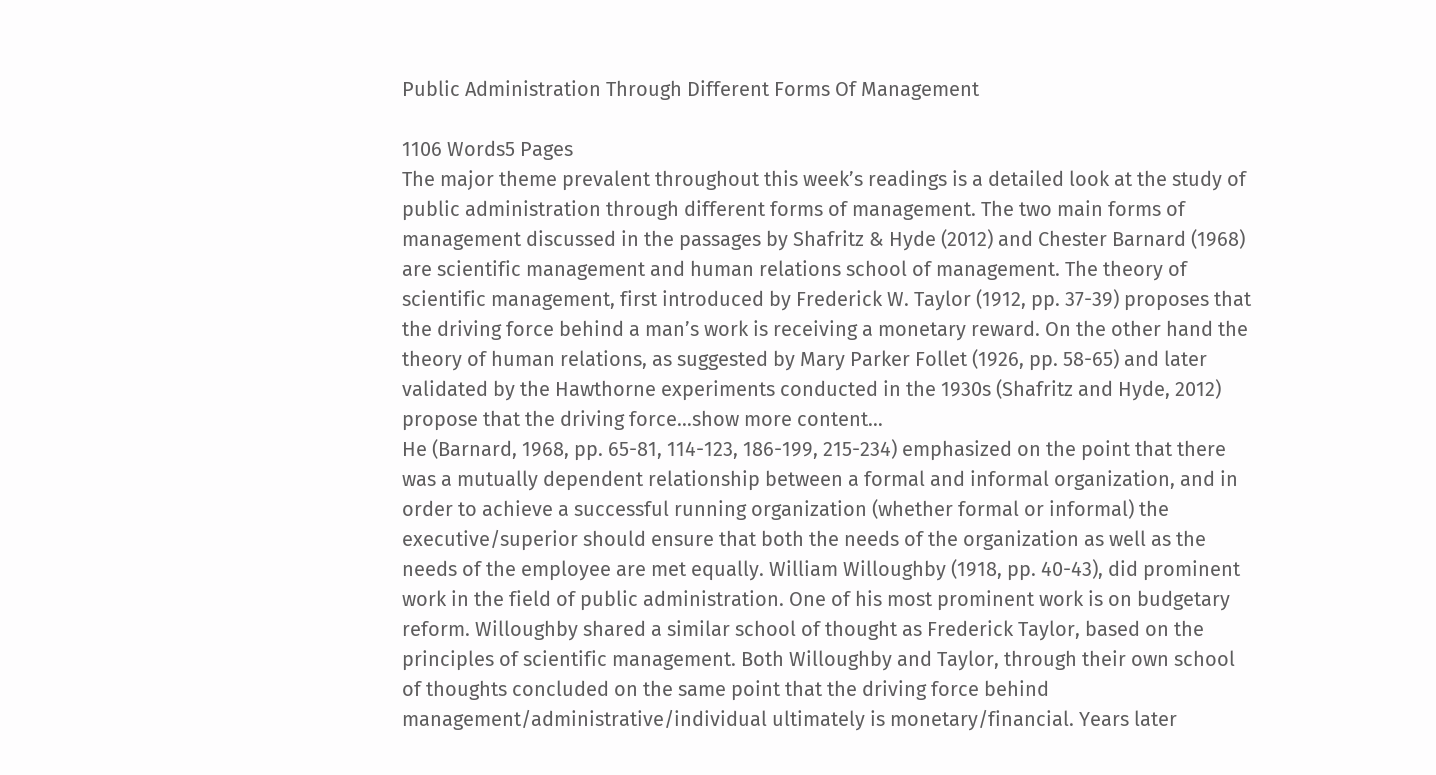Public Administration Through Different Forms Of Management

1106 Words5 Pages
The major theme prevalent throughout this week’s readings is a detailed look at the study of public administration through different forms of management. The two main forms of management discussed in the passages by Shafritz & Hyde (2012) and Chester Barnard (1968) are scientific management and human relations school of management. The theory of scientific management, first introduced by Frederick W. Taylor (1912, pp. 37-39) proposes that the driving force behind a man’s work is receiving a monetary reward. On the other hand the theory of human relations, as suggested by Mary Parker Follet (1926, pp. 58-65) and later validated by the Hawthorne experiments conducted in the 1930s (Shafritz and Hyde, 2012) propose that the driving force…show more content…
He (Barnard, 1968, pp. 65-81, 114-123, 186-199, 215-234) emphasized on the point that there was a mutually dependent relationship between a formal and informal organization, and in order to achieve a successful running organization (whether formal or informal) the executive/superior should ensure that both the needs of the organization as well as the needs of the employee are met equally. William Willoughby (1918, pp. 40-43), did prominent work in the field of public administration. One of his most prominent work is on budgetary reform. Willoughby shared a similar school of thought as Frederick Taylor, based on the principles of scientific management. Both Willoughby and Taylor, through their own school of thoughts concluded on the same point that the driving force behind management/administrative/individual ultimately is monetary/financial. Years later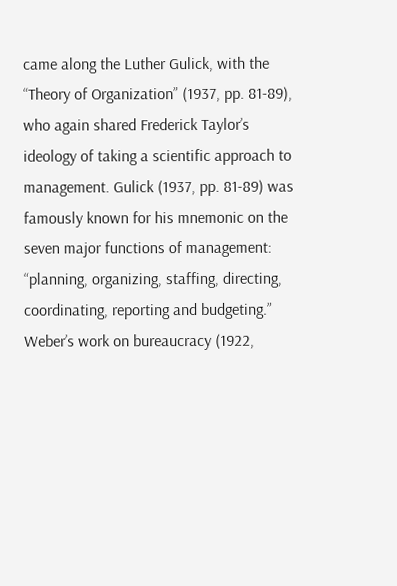came along the Luther Gulick, with the “Theory of Organization” (1937, pp. 81-89), who again shared Frederick Taylor’s ideology of taking a scientific approach to management. Gulick (1937, pp. 81-89) was famously known for his mnemonic on the seven major functions of management: “planning, organizing, staffing, directing, coordinating, reporting and budgeting.” Weber’s work on bureaucracy (1922,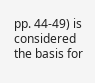pp. 44-49) is considered the basis for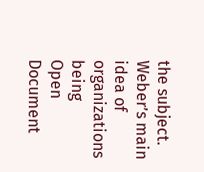the subject. Weber’s main idea of organizations being
Open Document